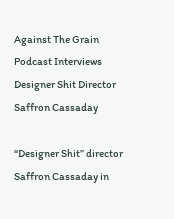Against The Grain Podcast Interviews Designer Shit Director Saffron Cassaday

“Designer Shit” director Saffron Cassaday in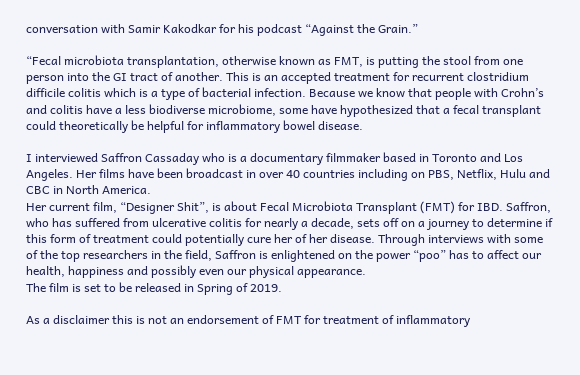conversation with Samir Kakodkar for his podcast “Against the Grain.”

“Fecal microbiota transplantation, otherwise known as FMT, is putting the stool from one person into the GI tract of another. This is an accepted treatment for recurrent clostridium difficile colitis which is a type of bacterial infection. Because we know that people with Crohn’s and colitis have a less biodiverse microbiome, some have hypothesized that a fecal transplant could theoretically be helpful for inflammatory bowel disease.

I interviewed Saffron Cassaday who is a documentary filmmaker based in Toronto and Los Angeles. Her films have been broadcast in over 40 countries including on PBS, Netflix, Hulu and CBC in North America.
Her current film, “Designer Shit”, is about Fecal Microbiota Transplant (FMT) for IBD. Saffron, who has suffered from ulcerative colitis for nearly a decade, sets off on a journey to determine if this form of treatment could potentially cure her of her disease. Through interviews with some of the top researchers in the field, Saffron is enlightened on the power “poo” has to affect our health, happiness and possibly even our physical appearance.
The film is set to be released in Spring of 2019.

As a disclaimer this is not an endorsement of FMT for treatment of inflammatory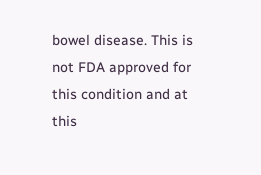bowel disease. This is not FDA approved for this condition and at this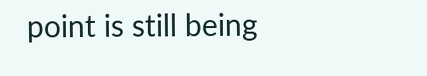point is still being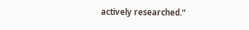actively researched.”